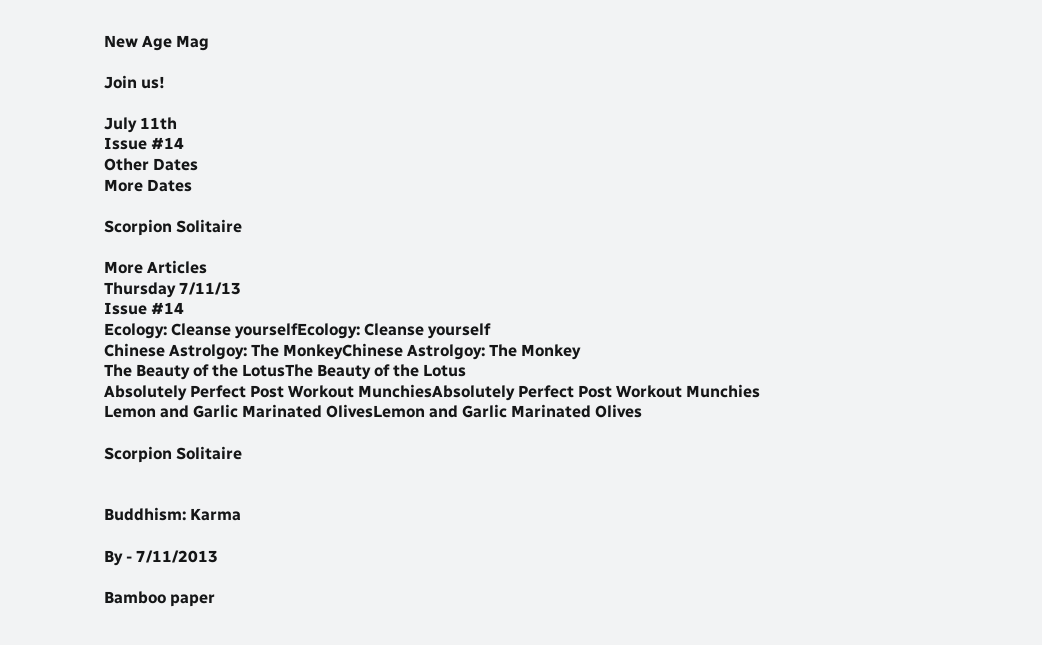New Age Mag

Join us!

July 11th
Issue #14
Other Dates
More Dates

Scorpion Solitaire

More Articles
Thursday 7/11/13
Issue #14
Ecology: Cleanse yourselfEcology: Cleanse yourself
Chinese Astrolgoy: The MonkeyChinese Astrolgoy: The Monkey
The Beauty of the LotusThe Beauty of the Lotus
Absolutely Perfect Post Workout MunchiesAbsolutely Perfect Post Workout Munchies
Lemon and Garlic Marinated OlivesLemon and Garlic Marinated Olives

Scorpion Solitaire


Buddhism: Karma

By - 7/11/2013

Bamboo paper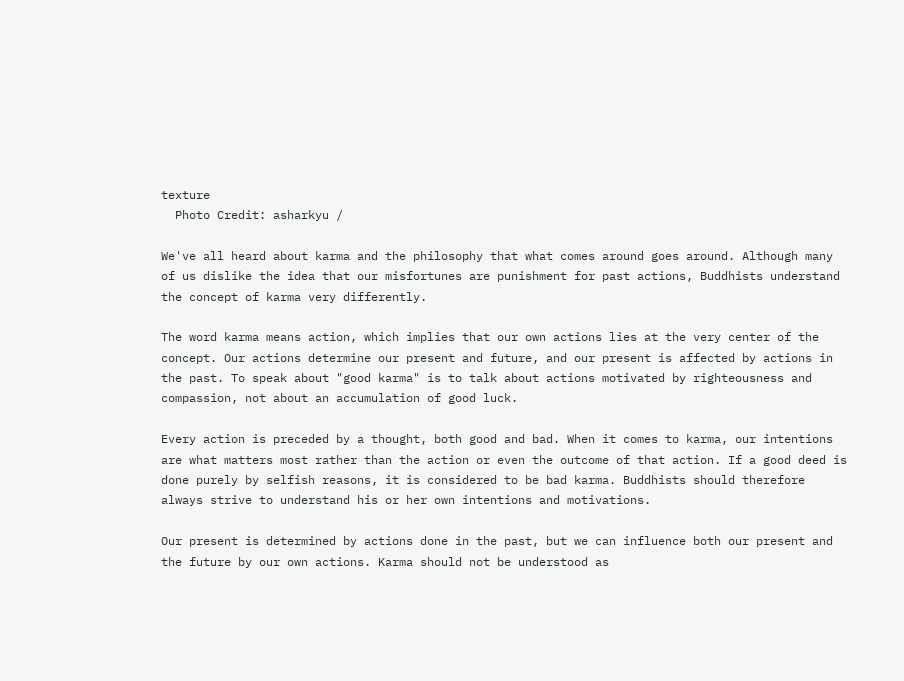texture
  Photo Credit: asharkyu /

We've all heard about karma and the philosophy that what comes around goes around. Although many of us dislike the idea that our misfortunes are punishment for past actions, Buddhists understand the concept of karma very differently.

The word karma means action, which implies that our own actions lies at the very center of the concept. Our actions determine our present and future, and our present is affected by actions in the past. To speak about "good karma" is to talk about actions motivated by righteousness and compassion, not about an accumulation of good luck.

Every action is preceded by a thought, both good and bad. When it comes to karma, our intentions are what matters most rather than the action or even the outcome of that action. If a good deed is done purely by selfish reasons, it is considered to be bad karma. Buddhists should therefore always strive to understand his or her own intentions and motivations.

Our present is determined by actions done in the past, but we can influence both our present and the future by our own actions. Karma should not be understood as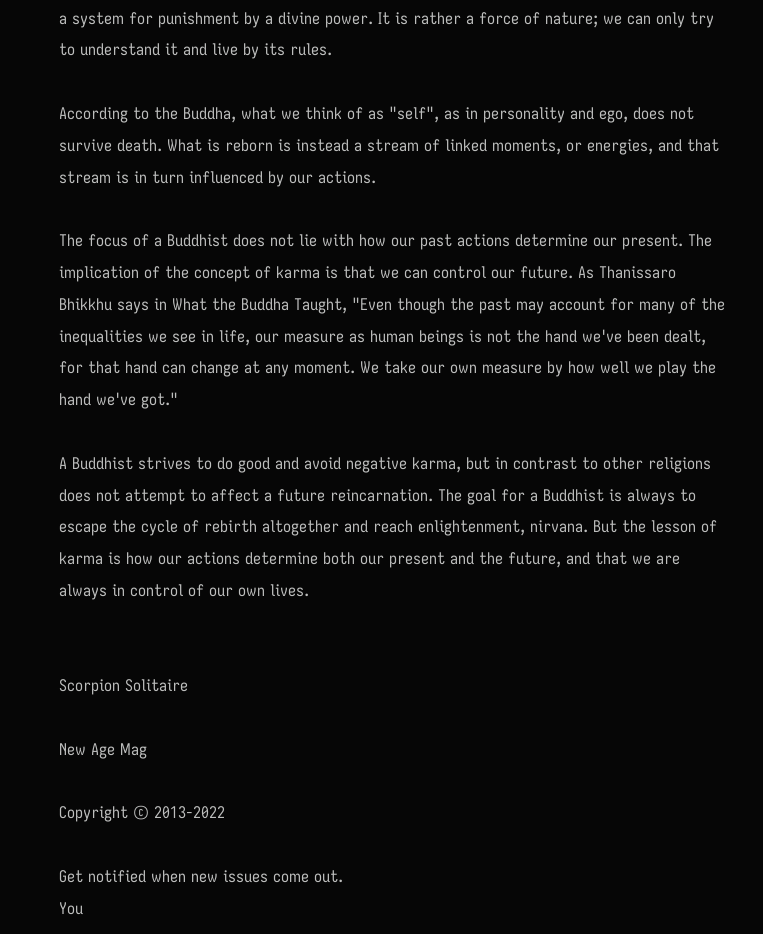a system for punishment by a divine power. It is rather a force of nature; we can only try to understand it and live by its rules.

According to the Buddha, what we think of as "self", as in personality and ego, does not survive death. What is reborn is instead a stream of linked moments, or energies, and that stream is in turn influenced by our actions.

The focus of a Buddhist does not lie with how our past actions determine our present. The implication of the concept of karma is that we can control our future. As Thanissaro Bhikkhu says in What the Buddha Taught, "Even though the past may account for many of the inequalities we see in life, our measure as human beings is not the hand we've been dealt, for that hand can change at any moment. We take our own measure by how well we play the hand we've got."

A Buddhist strives to do good and avoid negative karma, but in contrast to other religions does not attempt to affect a future reincarnation. The goal for a Buddhist is always to escape the cycle of rebirth altogether and reach enlightenment, nirvana. But the lesson of karma is how our actions determine both our present and the future, and that we are always in control of our own lives.


Scorpion Solitaire

New Age Mag

Copyright © 2013-2022

Get notified when new issues come out.
You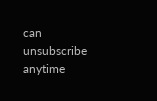can unsubscribe anytime